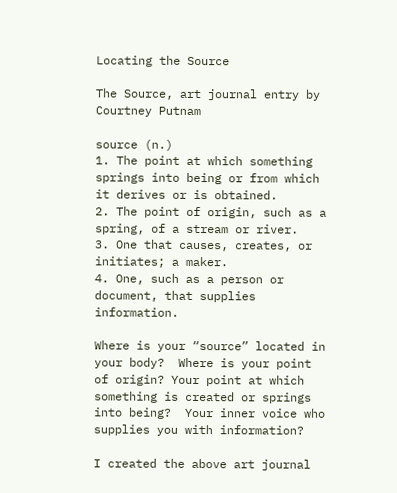Locating the Source

The Source, art journal entry by Courtney Putnam

source (n.)
1. The point at which something springs into being or from which it derives or is obtained.
2. The point of origin, such as a spring, of a stream or river.
3. One that causes, creates, or initiates; a maker.
4. One, such as a person or document, that supplies information.

Where is your “source” located in your body?  Where is your point of origin? Your point at which something is created or springs into being?  Your inner voice who supplies you with information?

I created the above art journal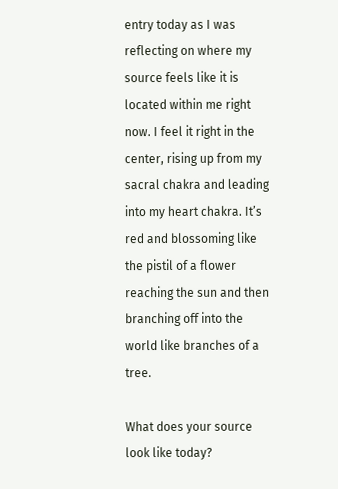entry today as I was reflecting on where my source feels like it is located within me right now. I feel it right in the center, rising up from my sacral chakra and leading into my heart chakra. It’s red and blossoming like the pistil of a flower reaching the sun and then branching off into the world like branches of a tree.

What does your source look like today?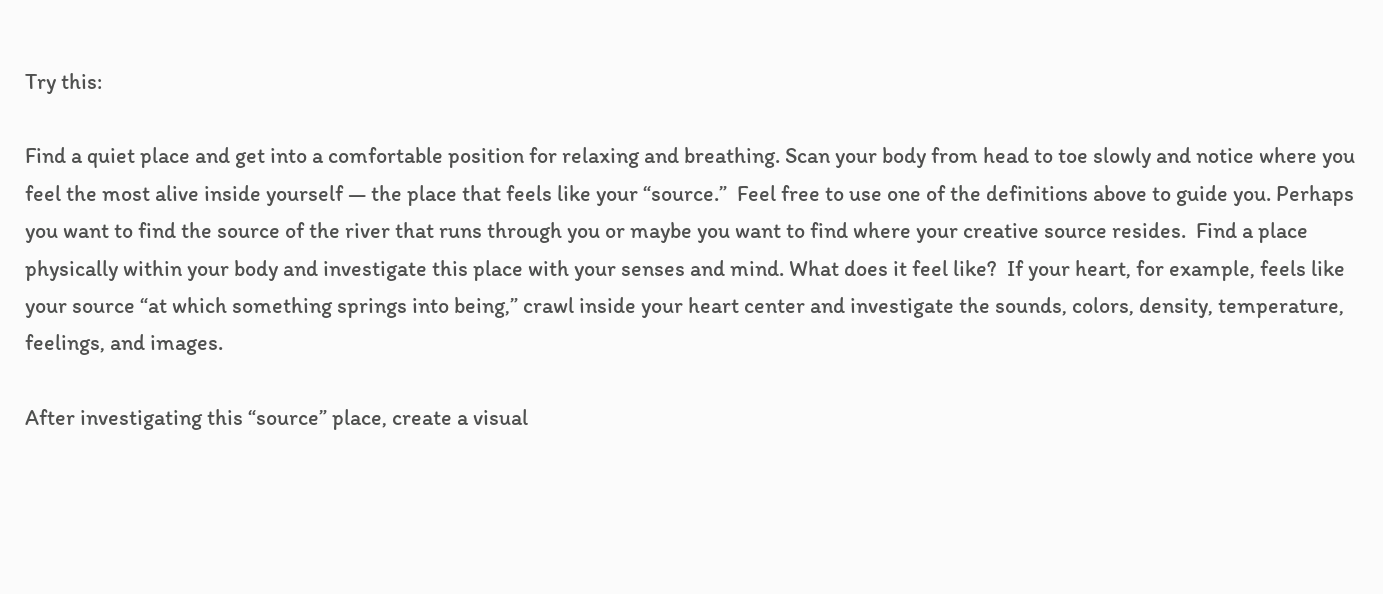Try this:

Find a quiet place and get into a comfortable position for relaxing and breathing. Scan your body from head to toe slowly and notice where you feel the most alive inside yourself — the place that feels like your “source.”  Feel free to use one of the definitions above to guide you. Perhaps you want to find the source of the river that runs through you or maybe you want to find where your creative source resides.  Find a place physically within your body and investigate this place with your senses and mind. What does it feel like?  If your heart, for example, feels like your source “at which something springs into being,” crawl inside your heart center and investigate the sounds, colors, density, temperature, feelings, and images.

After investigating this “source” place, create a visual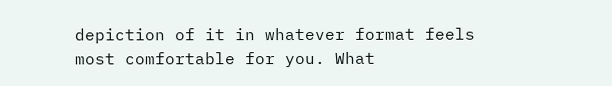depiction of it in whatever format feels most comfortable for you. What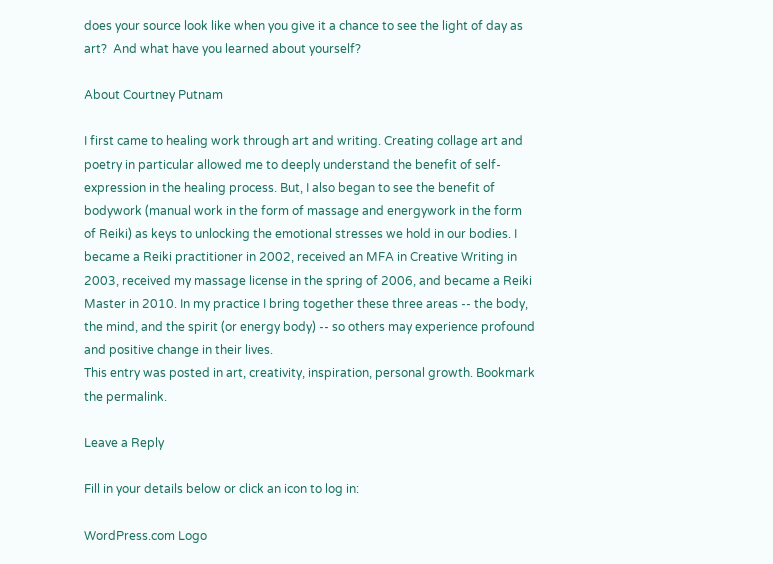does your source look like when you give it a chance to see the light of day as art?  And what have you learned about yourself?

About Courtney Putnam

I first came to healing work through art and writing. Creating collage art and poetry in particular allowed me to deeply understand the benefit of self-expression in the healing process. But, I also began to see the benefit of bodywork (manual work in the form of massage and energywork in the form of Reiki) as keys to unlocking the emotional stresses we hold in our bodies. I became a Reiki practitioner in 2002, received an MFA in Creative Writing in 2003, received my massage license in the spring of 2006, and became a Reiki Master in 2010. In my practice I bring together these three areas -- the body, the mind, and the spirit (or energy body) -- so others may experience profound and positive change in their lives.
This entry was posted in art, creativity, inspiration, personal growth. Bookmark the permalink.

Leave a Reply

Fill in your details below or click an icon to log in:

WordPress.com Logo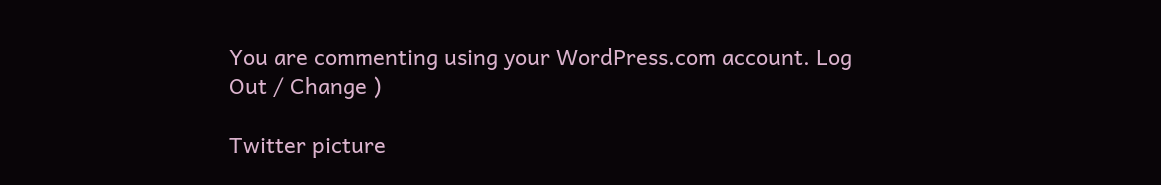You are commenting using your WordPress.com account. Log Out / Change )

Twitter picture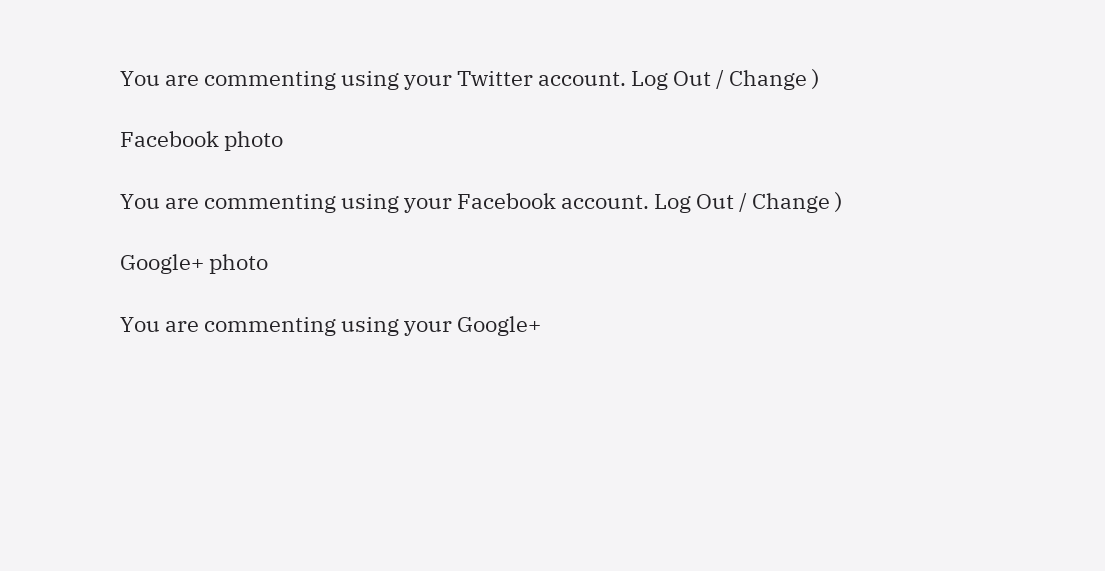You are commenting using your Twitter account. Log Out / Change )

Facebook photo

You are commenting using your Facebook account. Log Out / Change )

Google+ photo

You are commenting using your Google+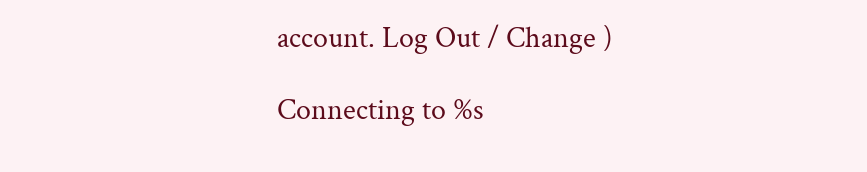account. Log Out / Change )

Connecting to %s